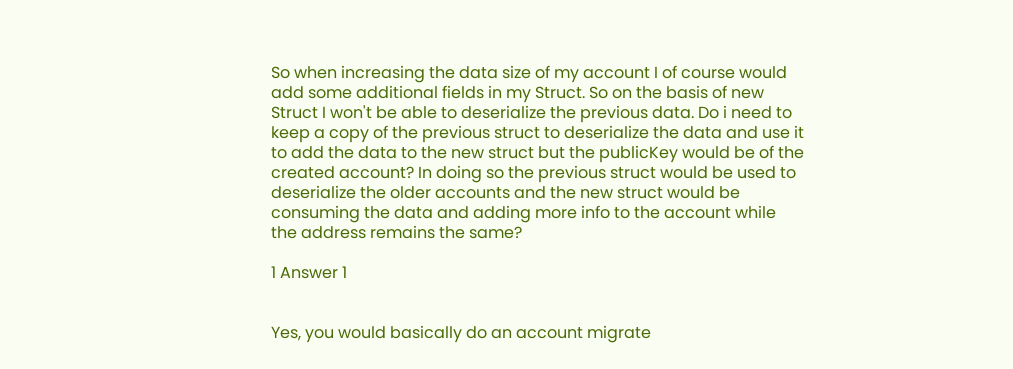So when increasing the data size of my account I of course would add some additional fields in my Struct. So on the basis of new Struct I won't be able to deserialize the previous data. Do i need to keep a copy of the previous struct to deserialize the data and use it to add the data to the new struct but the publicKey would be of the created account? In doing so the previous struct would be used to deserialize the older accounts and the new struct would be consuming the data and adding more info to the account while the address remains the same?

1 Answer 1


Yes, you would basically do an account migrate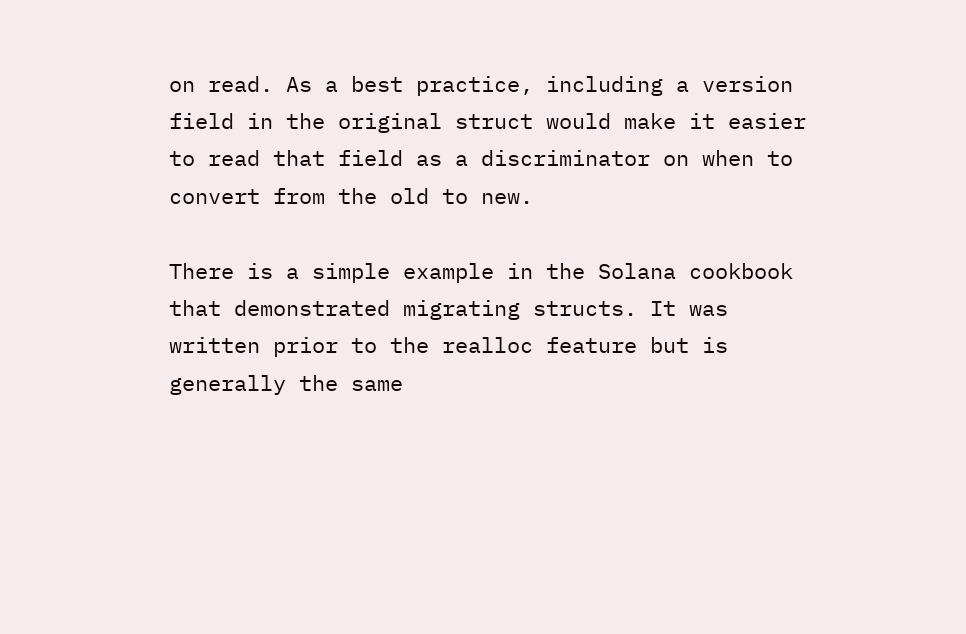on read. As a best practice, including a version field in the original struct would make it easier to read that field as a discriminator on when to convert from the old to new.

There is a simple example in the Solana cookbook that demonstrated migrating structs. It was written prior to the realloc feature but is generally the same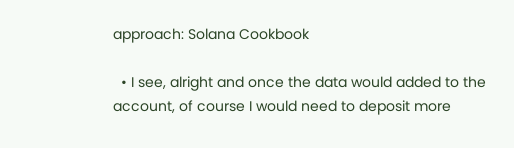approach: Solana Cookbook

  • I see, alright and once the data would added to the account, of course I would need to deposit more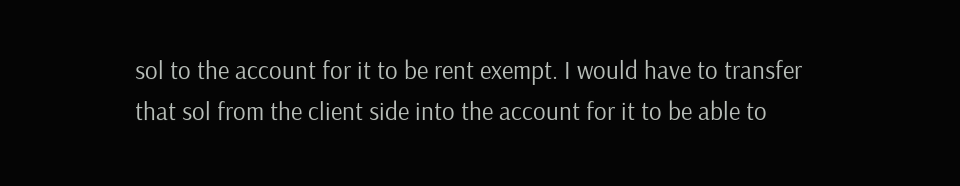sol to the account for it to be rent exempt. I would have to transfer that sol from the client side into the account for it to be able to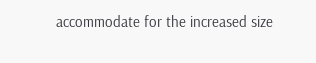accommodate for the increased size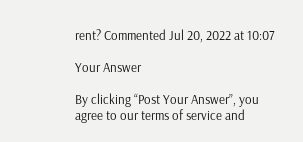rent? Commented Jul 20, 2022 at 10:07

Your Answer

By clicking “Post Your Answer”, you agree to our terms of service and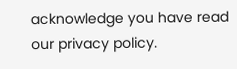acknowledge you have read our privacy policy.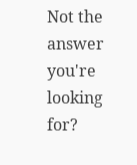Not the answer you're looking for?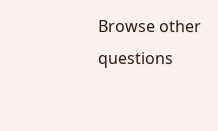Browse other questions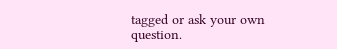tagged or ask your own question.